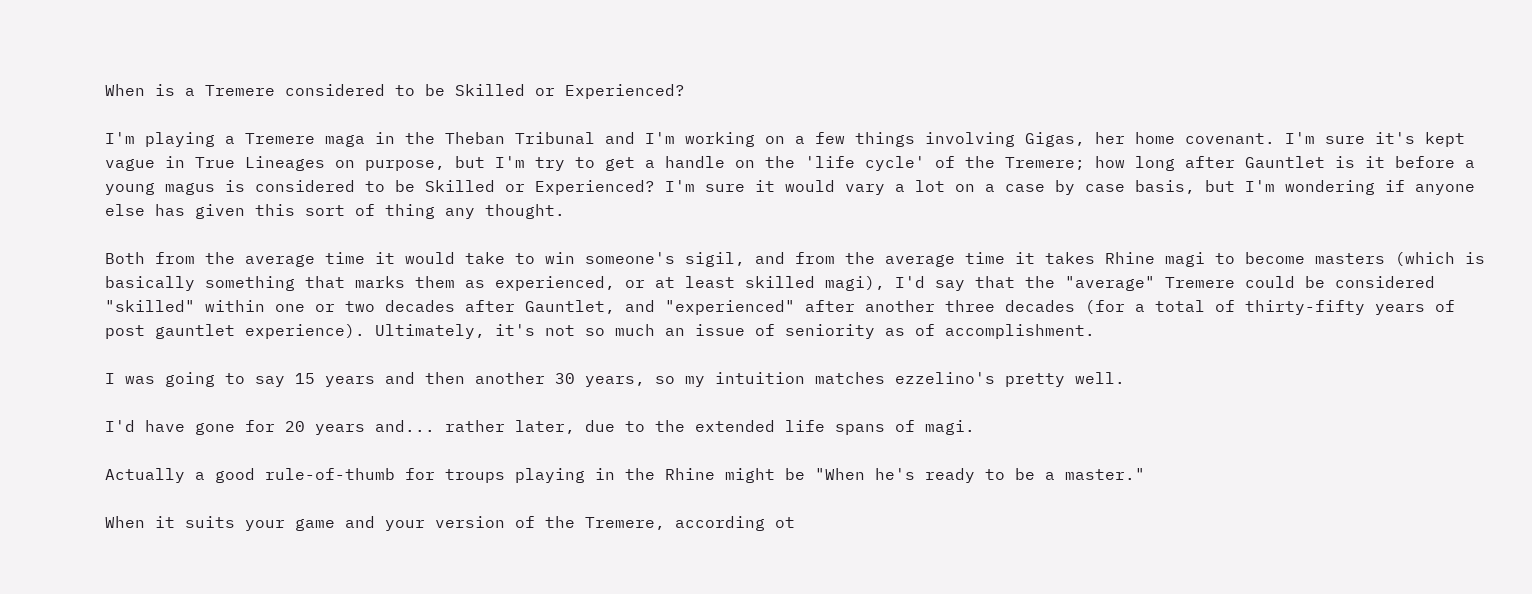When is a Tremere considered to be Skilled or Experienced?

I'm playing a Tremere maga in the Theban Tribunal and I'm working on a few things involving Gigas, her home covenant. I'm sure it's kept vague in True Lineages on purpose, but I'm try to get a handle on the 'life cycle' of the Tremere; how long after Gauntlet is it before a young magus is considered to be Skilled or Experienced? I'm sure it would vary a lot on a case by case basis, but I'm wondering if anyone else has given this sort of thing any thought.

Both from the average time it would take to win someone's sigil, and from the average time it takes Rhine magi to become masters (which is basically something that marks them as experienced, or at least skilled magi), I'd say that the "average" Tremere could be considered "skilled" within one or two decades after Gauntlet, and "experienced" after another three decades (for a total of thirty-fifty years of post gauntlet experience). Ultimately, it's not so much an issue of seniority as of accomplishment.

I was going to say 15 years and then another 30 years, so my intuition matches ezzelino's pretty well.

I'd have gone for 20 years and... rather later, due to the extended life spans of magi.

Actually a good rule-of-thumb for troups playing in the Rhine might be "When he's ready to be a master."

When it suits your game and your version of the Tremere, according ot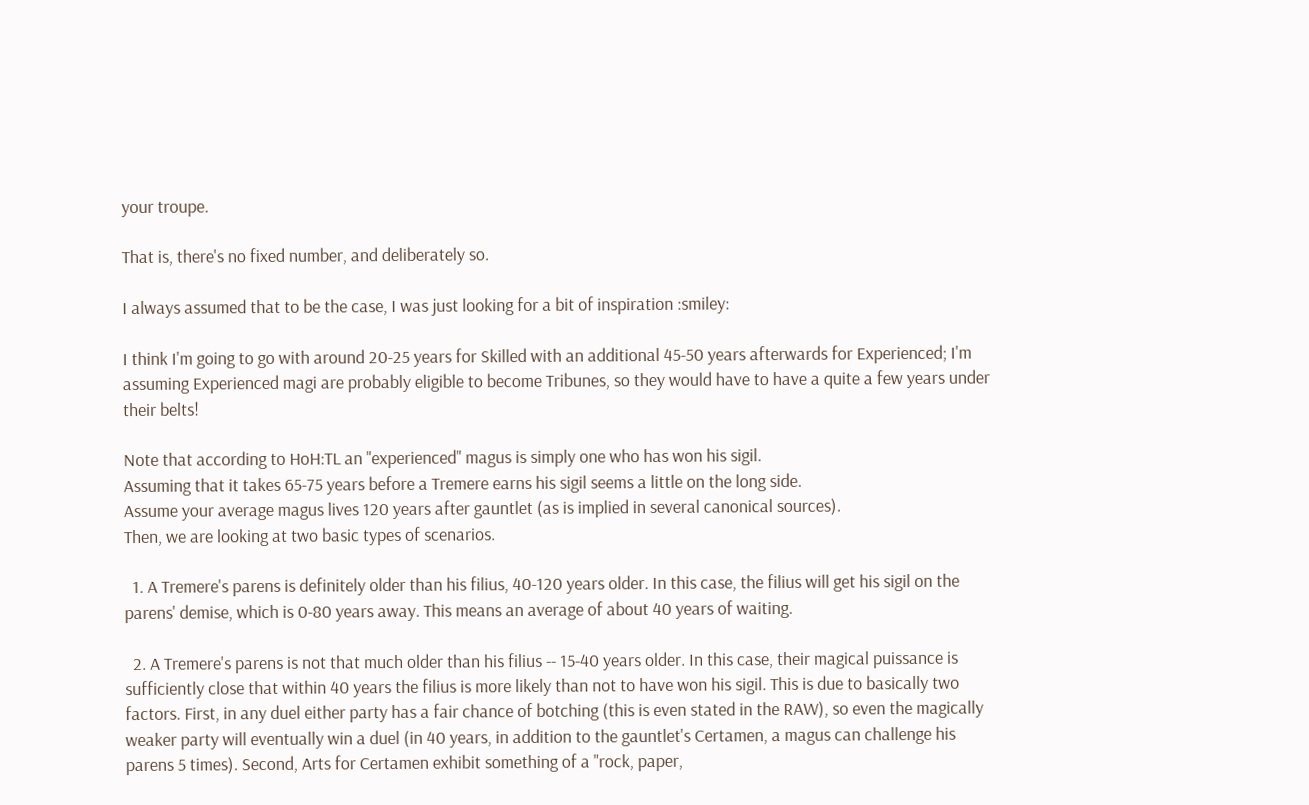your troupe.

That is, there's no fixed number, and deliberately so.

I always assumed that to be the case, I was just looking for a bit of inspiration :smiley:

I think I'm going to go with around 20-25 years for Skilled with an additional 45-50 years afterwards for Experienced; I'm assuming Experienced magi are probably eligible to become Tribunes, so they would have to have a quite a few years under their belts!

Note that according to HoH:TL an "experienced" magus is simply one who has won his sigil.
Assuming that it takes 65-75 years before a Tremere earns his sigil seems a little on the long side.
Assume your average magus lives 120 years after gauntlet (as is implied in several canonical sources).
Then, we are looking at two basic types of scenarios.

  1. A Tremere's parens is definitely older than his filius, 40-120 years older. In this case, the filius will get his sigil on the parens' demise, which is 0-80 years away. This means an average of about 40 years of waiting.

  2. A Tremere's parens is not that much older than his filius -- 15-40 years older. In this case, their magical puissance is sufficiently close that within 40 years the filius is more likely than not to have won his sigil. This is due to basically two factors. First, in any duel either party has a fair chance of botching (this is even stated in the RAW), so even the magically weaker party will eventually win a duel (in 40 years, in addition to the gauntlet's Certamen, a magus can challenge his parens 5 times). Second, Arts for Certamen exhibit something of a "rock, paper,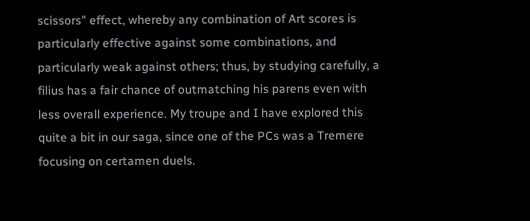scissors" effect, whereby any combination of Art scores is particularly effective against some combinations, and particularly weak against others; thus, by studying carefully, a filius has a fair chance of outmatching his parens even with less overall experience. My troupe and I have explored this quite a bit in our saga, since one of the PCs was a Tremere focusing on certamen duels.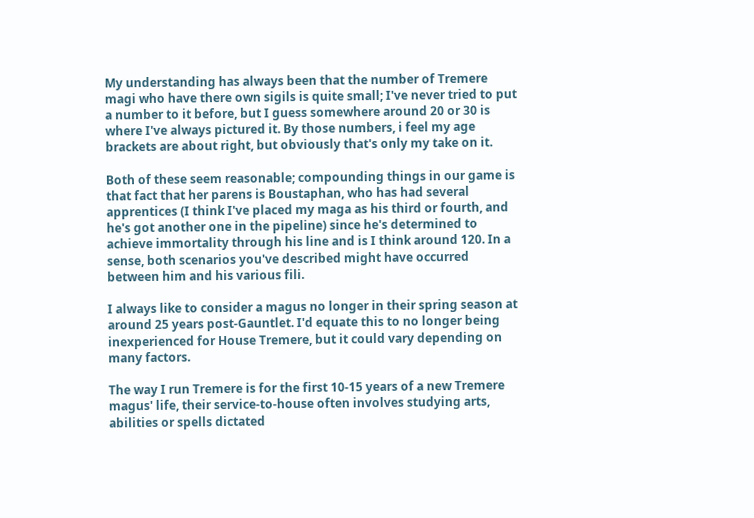My understanding has always been that the number of Tremere magi who have there own sigils is quite small; I've never tried to put a number to it before, but I guess somewhere around 20 or 30 is where I've always pictured it. By those numbers, i feel my age brackets are about right, but obviously that's only my take on it.

Both of these seem reasonable; compounding things in our game is that fact that her parens is Boustaphan, who has had several apprentices (I think I've placed my maga as his third or fourth, and he's got another one in the pipeline) since he's determined to achieve immortality through his line and is I think around 120. In a sense, both scenarios you've described might have occurred between him and his various fili.

I always like to consider a magus no longer in their spring season at around 25 years post-Gauntlet. I'd equate this to no longer being inexperienced for House Tremere, but it could vary depending on many factors.

The way I run Tremere is for the first 10-15 years of a new Tremere magus' life, their service-to-house often involves studying arts, abilities or spells dictated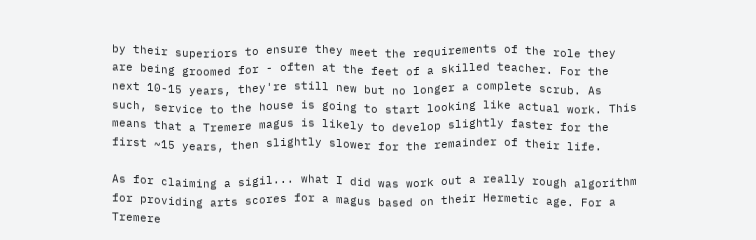by their superiors to ensure they meet the requirements of the role they are being groomed for - often at the feet of a skilled teacher. For the next 10-15 years, they're still new but no longer a complete scrub. As such, service to the house is going to start looking like actual work. This means that a Tremere magus is likely to develop slightly faster for the first ~15 years, then slightly slower for the remainder of their life.

As for claiming a sigil... what I did was work out a really rough algorithm for providing arts scores for a magus based on their Hermetic age. For a Tremere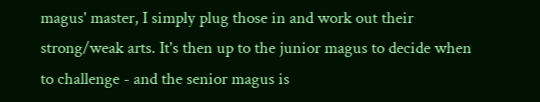magus' master, I simply plug those in and work out their strong/weak arts. It's then up to the junior magus to decide when to challenge - and the senior magus is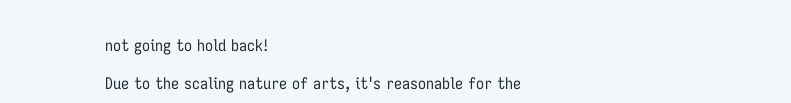not going to hold back!

Due to the scaling nature of arts, it's reasonable for the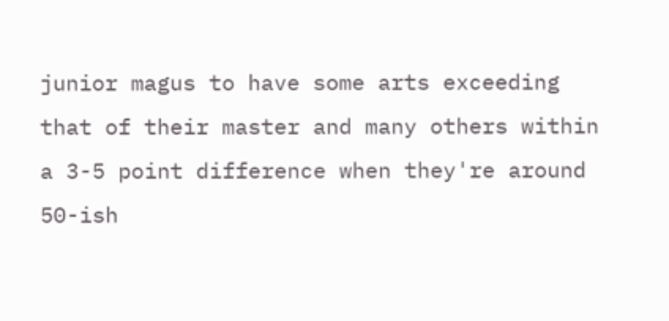junior magus to have some arts exceeding that of their master and many others within a 3-5 point difference when they're around 50-ish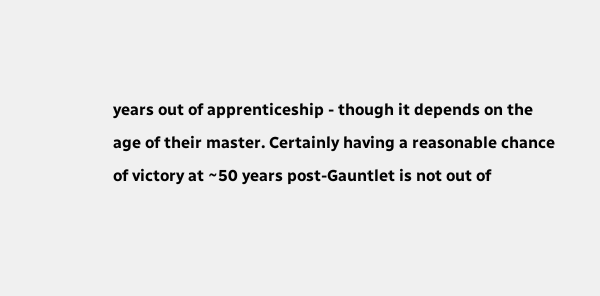years out of apprenticeship - though it depends on the age of their master. Certainly having a reasonable chance of victory at ~50 years post-Gauntlet is not out of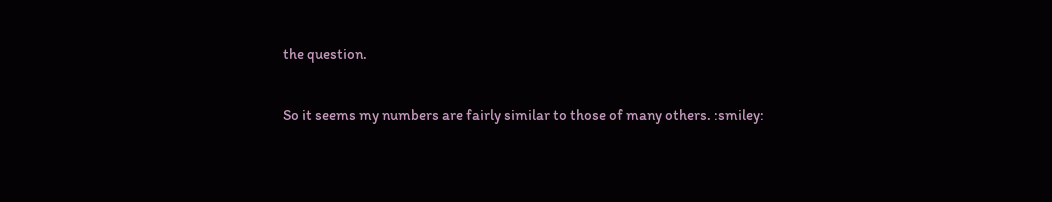the question.

So it seems my numbers are fairly similar to those of many others. :smiley: